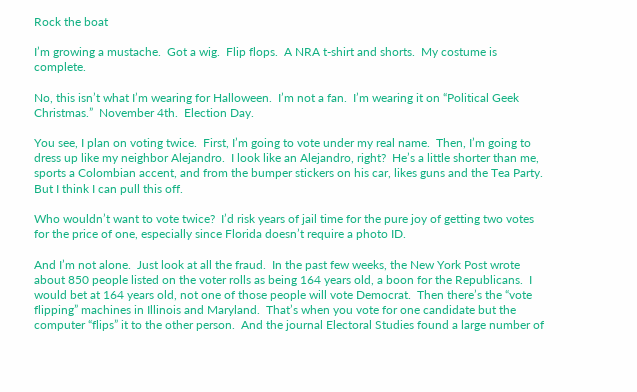Rock the boat

I’m growing a mustache.  Got a wig.  Flip flops.  A NRA t-shirt and shorts.  My costume is complete.

No, this isn’t what I’m wearing for Halloween.  I’m not a fan.  I’m wearing it on “Political Geek Christmas.”  November 4th.  Election Day.

You see, I plan on voting twice.  First, I’m going to vote under my real name.  Then, I’m going to dress up like my neighbor Alejandro.  I look like an Alejandro, right?  He’s a little shorter than me, sports a Colombian accent, and from the bumper stickers on his car, likes guns and the Tea Party.  But I think I can pull this off.

Who wouldn’t want to vote twice?  I’d risk years of jail time for the pure joy of getting two votes for the price of one, especially since Florida doesn’t require a photo ID.

And I’m not alone.  Just look at all the fraud.  In the past few weeks, the New York Post wrote about 850 people listed on the voter rolls as being 164 years old, a boon for the Republicans.  I would bet at 164 years old, not one of those people will vote Democrat.  Then there’s the “vote flipping” machines in Illinois and Maryland.  That’s when you vote for one candidate but the computer “flips” it to the other person.  And the journal Electoral Studies found a large number of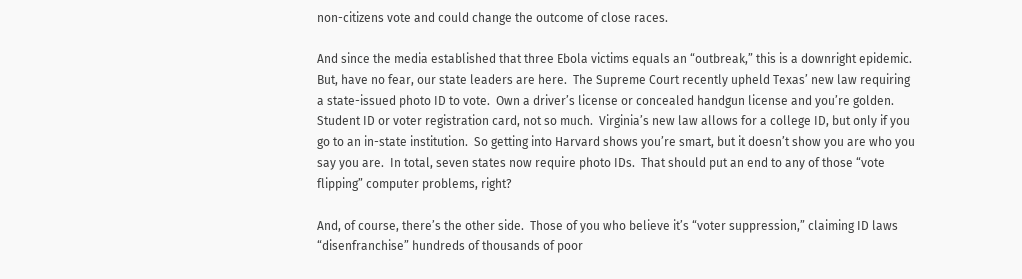non-citizens vote and could change the outcome of close races.

And since the media established that three Ebola victims equals an “outbreak,” this is a downright epidemic.  But, have no fear, our state leaders are here.  The Supreme Court recently upheld Texas’ new law requiring a state-issued photo ID to vote.  Own a driver’s license or concealed handgun license and you’re golden.  Student ID or voter registration card, not so much.  Virginia’s new law allows for a college ID, but only if you go to an in-state institution.  So getting into Harvard shows you’re smart, but it doesn’t show you are who you say you are.  In total, seven states now require photo IDs.  That should put an end to any of those “vote flipping” computer problems, right?

And, of course, there’s the other side.  Those of you who believe it’s “voter suppression,” claiming ID laws “disenfranchise” hundreds of thousands of poor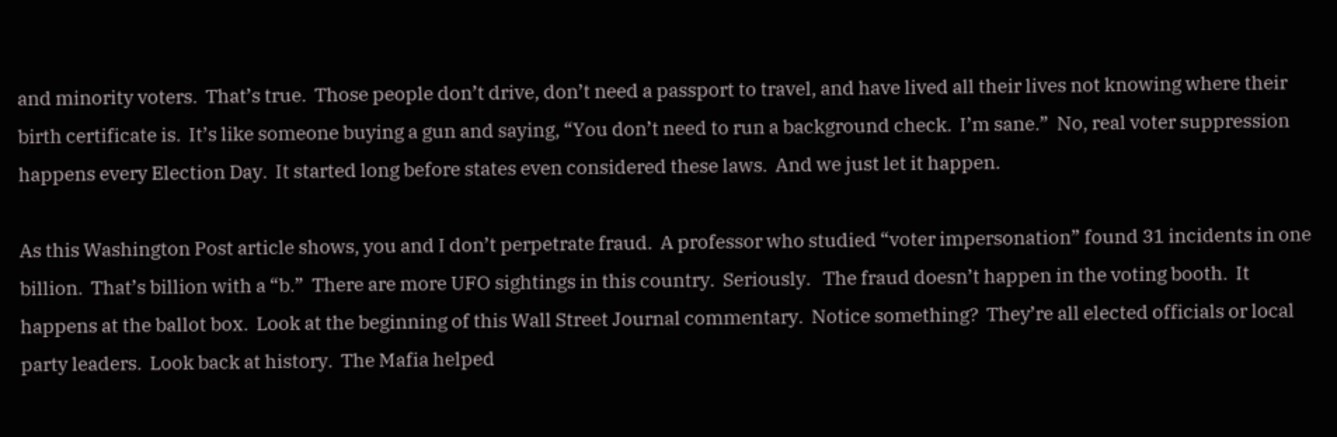and minority voters.  That’s true.  Those people don’t drive, don’t need a passport to travel, and have lived all their lives not knowing where their birth certificate is.  It’s like someone buying a gun and saying, “You don’t need to run a background check.  I’m sane.”  No, real voter suppression happens every Election Day.  It started long before states even considered these laws.  And we just let it happen.

As this Washington Post article shows, you and I don’t perpetrate fraud.  A professor who studied “voter impersonation” found 31 incidents in one billion.  That’s billion with a “b.”  There are more UFO sightings in this country.  Seriously.   The fraud doesn’t happen in the voting booth.  It happens at the ballot box.  Look at the beginning of this Wall Street Journal commentary.  Notice something?  They’re all elected officials or local party leaders.  Look back at history.  The Mafia helped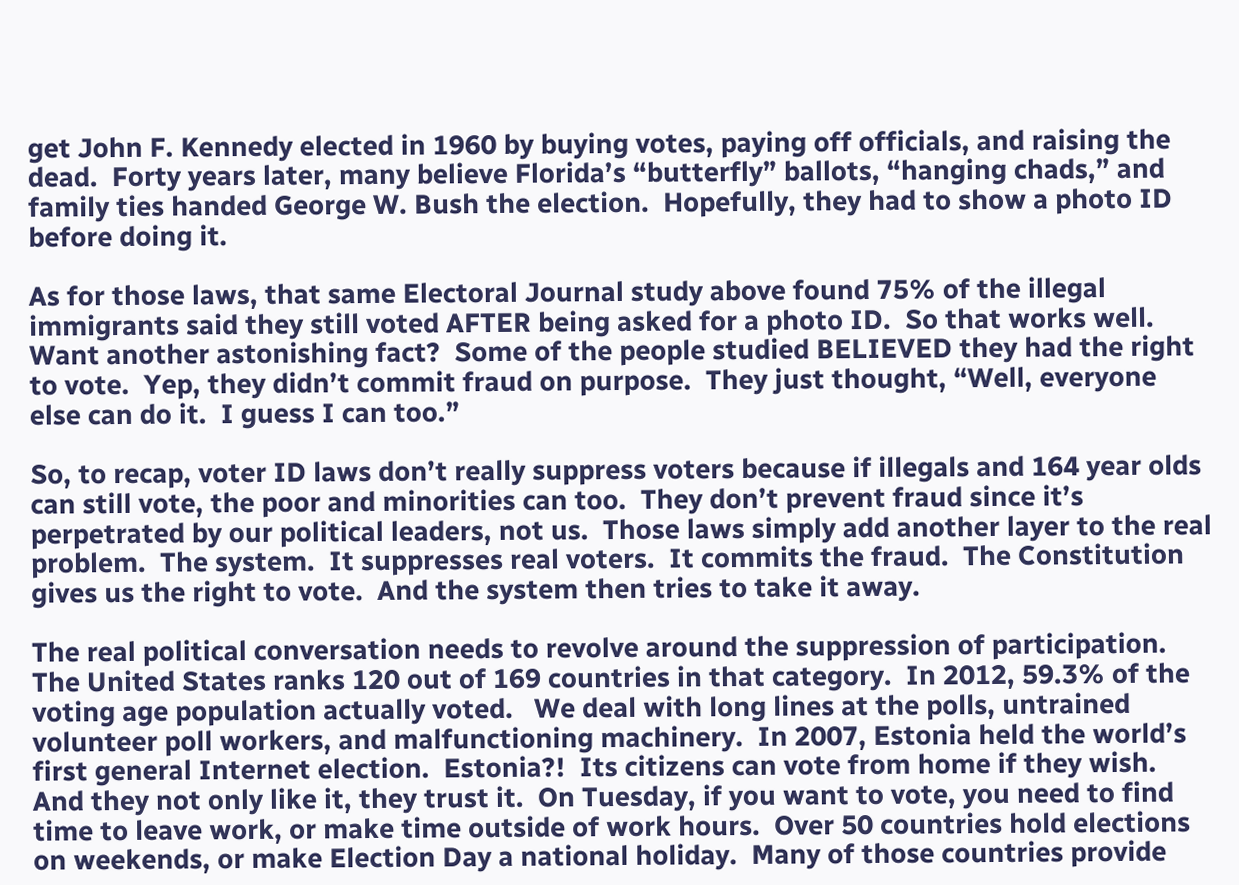get John F. Kennedy elected in 1960 by buying votes, paying off officials, and raising the dead.  Forty years later, many believe Florida’s “butterfly” ballots, “hanging chads,” and family ties handed George W. Bush the election.  Hopefully, they had to show a photo ID before doing it.

As for those laws, that same Electoral Journal study above found 75% of the illegal immigrants said they still voted AFTER being asked for a photo ID.  So that works well.  Want another astonishing fact?  Some of the people studied BELIEVED they had the right to vote.  Yep, they didn’t commit fraud on purpose.  They just thought, “Well, everyone else can do it.  I guess I can too.”

So, to recap, voter ID laws don’t really suppress voters because if illegals and 164 year olds can still vote, the poor and minorities can too.  They don’t prevent fraud since it’s perpetrated by our political leaders, not us.  Those laws simply add another layer to the real problem.  The system.  It suppresses real voters.  It commits the fraud.  The Constitution gives us the right to vote.  And the system then tries to take it away.

The real political conversation needs to revolve around the suppression of participation.  The United States ranks 120 out of 169 countries in that category.  In 2012, 59.3% of the voting age population actually voted.   We deal with long lines at the polls, untrained volunteer poll workers, and malfunctioning machinery.  In 2007, Estonia held the world’s first general Internet election.  Estonia?!  Its citizens can vote from home if they wish.  And they not only like it, they trust it.  On Tuesday, if you want to vote, you need to find time to leave work, or make time outside of work hours.  Over 50 countries hold elections on weekends, or make Election Day a national holiday.  Many of those countries provide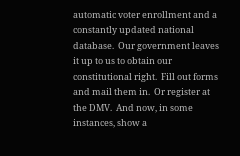automatic voter enrollment and a constantly updated national database.  Our government leaves it up to us to obtain our constitutional right.  Fill out forms and mail them in.  Or register at the DMV.  And now, in some instances, show a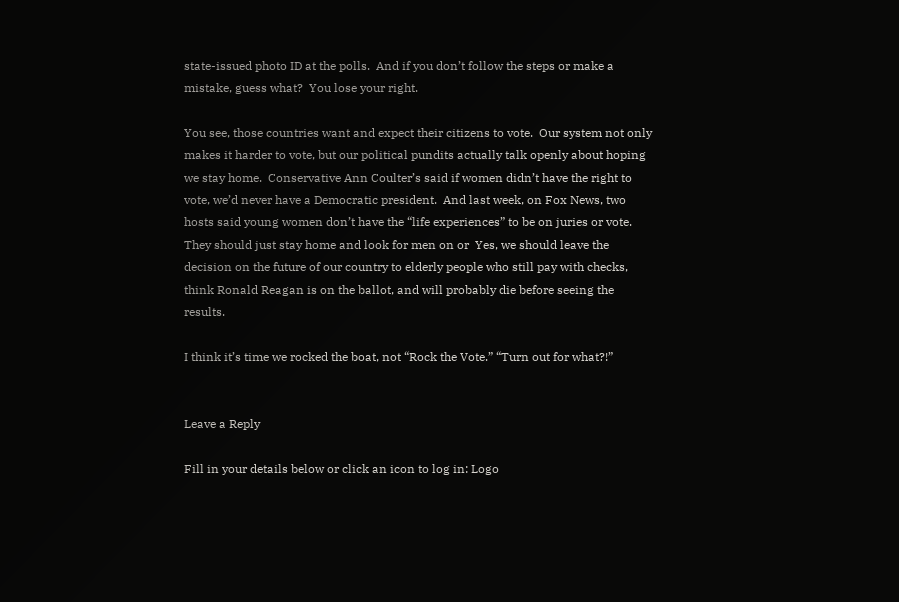state-issued photo ID at the polls.  And if you don’t follow the steps or make a mistake, guess what?  You lose your right.

You see, those countries want and expect their citizens to vote.  Our system not only makes it harder to vote, but our political pundits actually talk openly about hoping we stay home.  Conservative Ann Coulter’s said if women didn’t have the right to vote, we’d never have a Democratic president.  And last week, on Fox News, two hosts said young women don’t have the “life experiences” to be on juries or vote.  They should just stay home and look for men on or  Yes, we should leave the decision on the future of our country to elderly people who still pay with checks, think Ronald Reagan is on the ballot, and will probably die before seeing the results.

I think it’s time we rocked the boat, not “Rock the Vote.” “Turn out for what?!”


Leave a Reply

Fill in your details below or click an icon to log in: Logo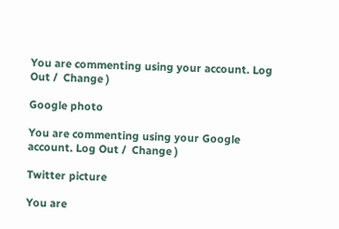You are commenting using your account. Log Out /  Change )

Google photo

You are commenting using your Google account. Log Out /  Change )

Twitter picture

You are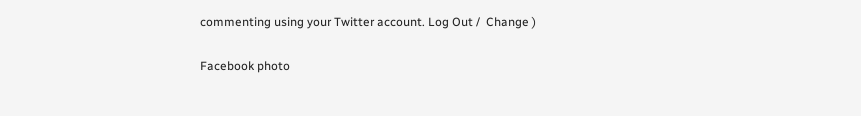commenting using your Twitter account. Log Out /  Change )

Facebook photo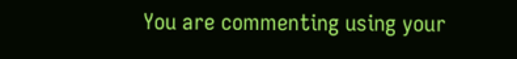You are commenting using your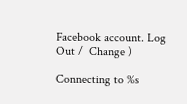Facebook account. Log Out /  Change )

Connecting to %s